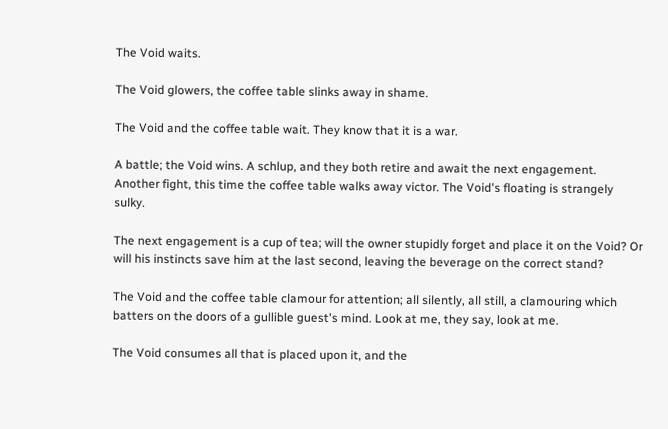The Void waits.

The Void glowers, the coffee table slinks away in shame.

The Void and the coffee table wait. They know that it is a war.

A battle; the Void wins. A schlup, and they both retire and await the next engagement.
Another fight, this time the coffee table walks away victor. The Void's floating is strangely sulky.

The next engagement is a cup of tea; will the owner stupidly forget and place it on the Void? Or will his instincts save him at the last second, leaving the beverage on the correct stand?

The Void and the coffee table clamour for attention; all silently, all still, a clamouring which batters on the doors of a gullible guest's mind. Look at me, they say, look at me.

The Void consumes all that is placed upon it, and the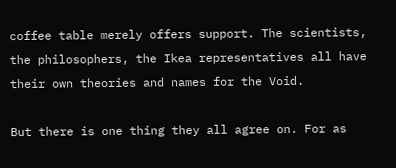coffee table merely offers support. The scientists, the philosophers, the Ikea representatives all have their own theories and names for the Void.

But there is one thing they all agree on. For as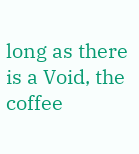long as there is a Void, the coffee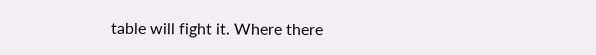table will fight it. Where there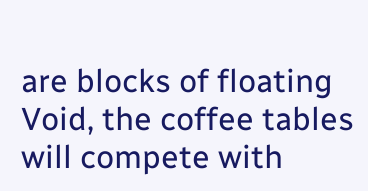are blocks of floating Void, the coffee tables will compete with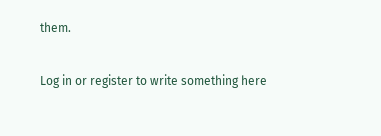them.

Log in or register to write something here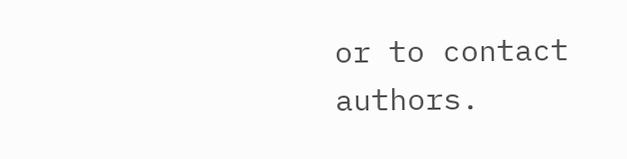or to contact authors.